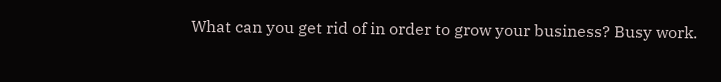What can you get rid of in order to grow your business? Busy work.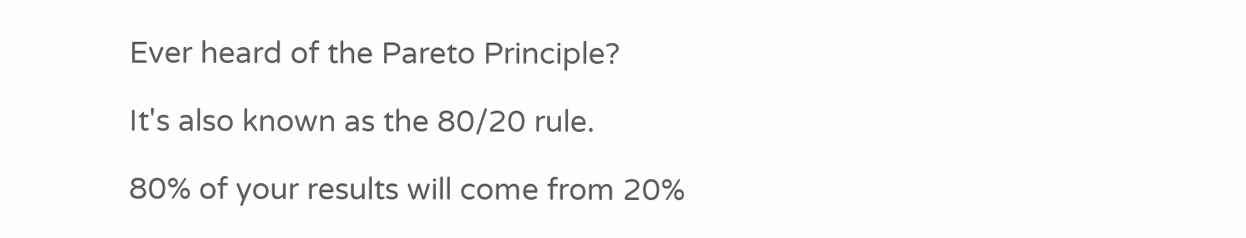Ever heard of the Pareto Principle?

It's also known as the 80/20 rule.

80% of your results will come from 20%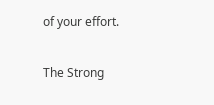of your effort.

The Strong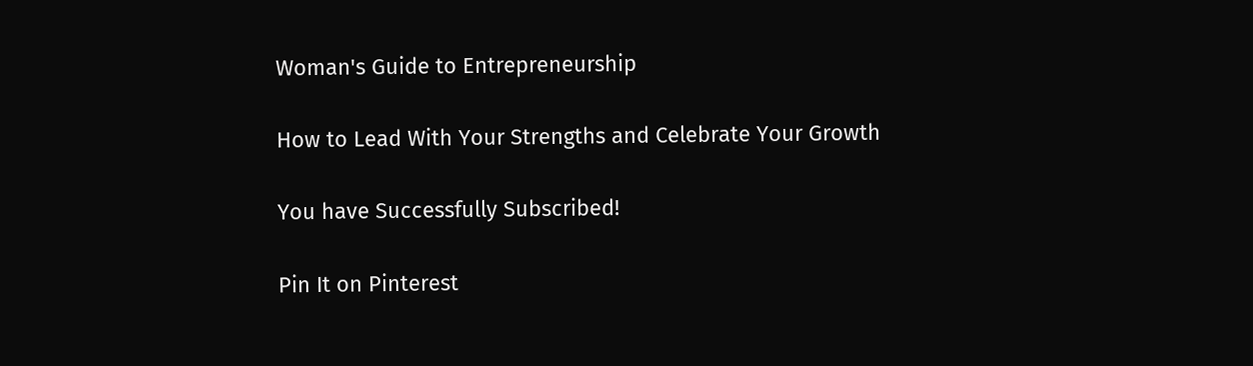Woman's Guide to Entrepreneurship

How to Lead With Your Strengths and Celebrate Your Growth

You have Successfully Subscribed!

Pin It on Pinterest